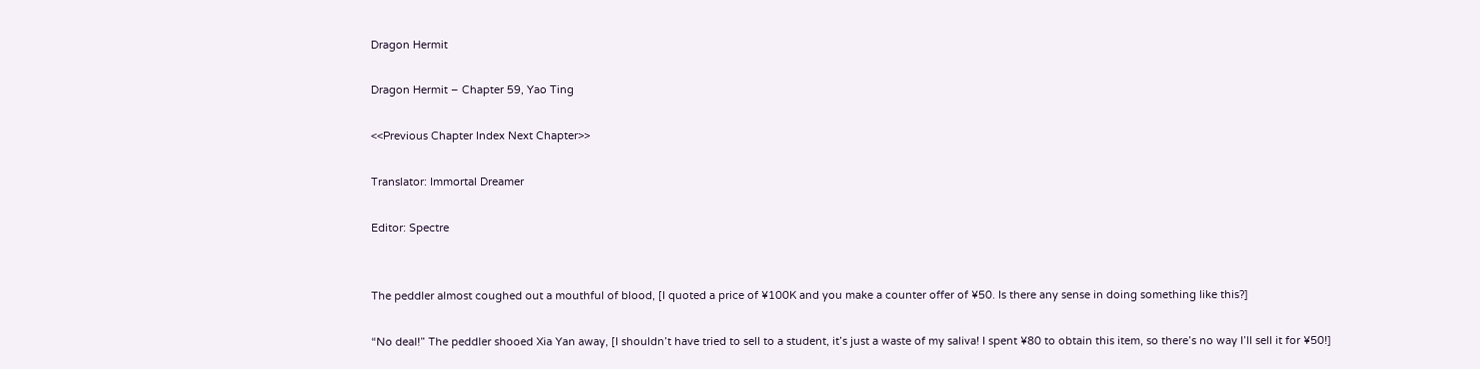Dragon Hermit

Dragon Hermit – Chapter 59, Yao Ting

<<Previous Chapter Index Next Chapter>>

Translator: Immortal Dreamer

Editor: Spectre


The peddler almost coughed out a mouthful of blood, [I quoted a price of ¥100K and you make a counter offer of ¥50. Is there any sense in doing something like this?]

“No deal!” The peddler shooed Xia Yan away, [I shouldn’t have tried to sell to a student, it’s just a waste of my saliva! I spent ¥80 to obtain this item, so there’s no way I’ll sell it for ¥50!]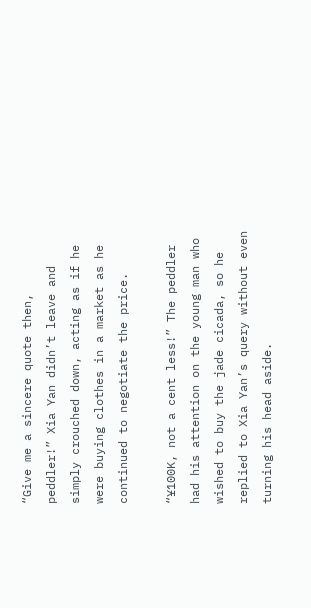“Give me a sincere quote then, peddler!” Xia Yan didn’t leave and simply crouched down, acting as if he were buying clothes in a market as he continued to negotiate the price.

“¥100K, not a cent less!” The peddler had his attention on the young man who wished to buy the jade cicada, so he replied to Xia Yan’s query without even turning his head aside.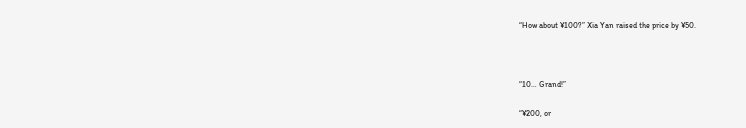“How about ¥100?” Xia Yan raised the price by ¥50.



“10… Grand!”

“¥200, or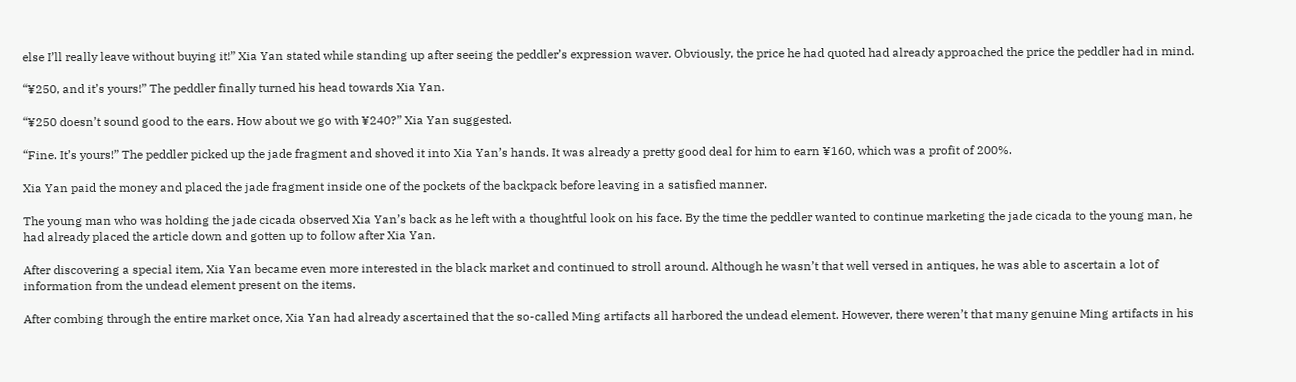else I’ll really leave without buying it!” Xia Yan stated while standing up after seeing the peddler’s expression waver. Obviously, the price he had quoted had already approached the price the peddler had in mind.

“¥250, and it’s yours!” The peddler finally turned his head towards Xia Yan.

“¥250 doesn’t sound good to the ears. How about we go with ¥240?” Xia Yan suggested.

“Fine. It’s yours!” The peddler picked up the jade fragment and shoved it into Xia Yan’s hands. It was already a pretty good deal for him to earn ¥160, which was a profit of 200%.

Xia Yan paid the money and placed the jade fragment inside one of the pockets of the backpack before leaving in a satisfied manner.

The young man who was holding the jade cicada observed Xia Yan’s back as he left with a thoughtful look on his face. By the time the peddler wanted to continue marketing the jade cicada to the young man, he had already placed the article down and gotten up to follow after Xia Yan.

After discovering a special item, Xia Yan became even more interested in the black market and continued to stroll around. Although he wasn’t that well versed in antiques, he was able to ascertain a lot of information from the undead element present on the items.

After combing through the entire market once, Xia Yan had already ascertained that the so-called Ming artifacts all harbored the undead element. However, there weren’t that many genuine Ming artifacts in his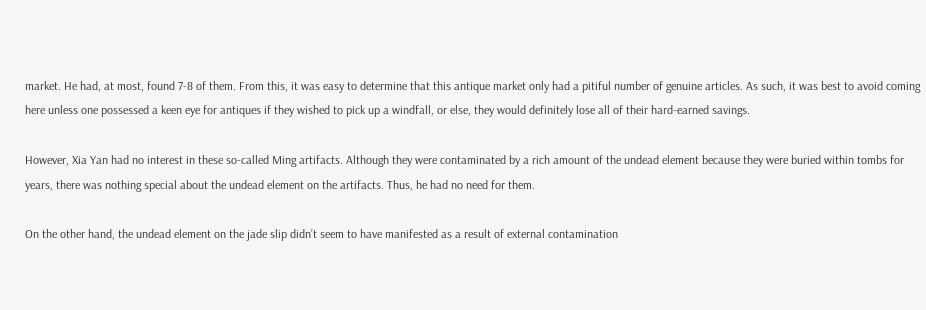market. He had, at most, found 7-8 of them. From this, it was easy to determine that this antique market only had a pitiful number of genuine articles. As such, it was best to avoid coming here unless one possessed a keen eye for antiques if they wished to pick up a windfall, or else, they would definitely lose all of their hard-earned savings.

However, Xia Yan had no interest in these so-called Ming artifacts. Although they were contaminated by a rich amount of the undead element because they were buried within tombs for years, there was nothing special about the undead element on the artifacts. Thus, he had no need for them.

On the other hand, the undead element on the jade slip didn’t seem to have manifested as a result of external contamination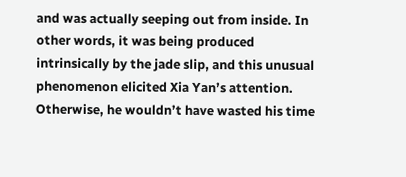and was actually seeping out from inside. In other words, it was being produced intrinsically by the jade slip, and this unusual phenomenon elicited Xia Yan’s attention. Otherwise, he wouldn’t have wasted his time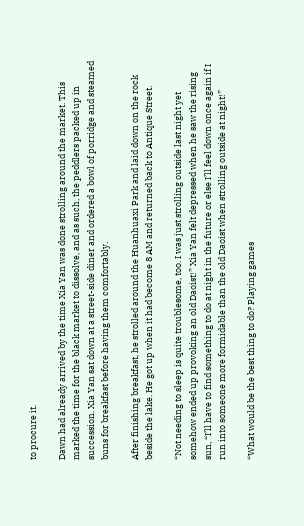to procure it.

Dawn had already arrived by the time Xia Yan was done strolling around the market. This marked the time for the black market to dissolve, and as such, the peddlers packed up in succession. Xia Yan sat down at a street-side diner and ordered a bowl of porridge and steamed buns for breakfast before having them comfortably.

After finishing breakfast, he strolled around the Huanhuaxi Park and laid down on the rock beside the lake. He got up when it had become 8 AM and returned back to Antique Street.

“Not needing to sleep is quite troublesome, too. I was just strolling outside last night yet somehow ended up provoking an old Daoist!” Xia Yan felt depressed when he saw the rising sun, “I’ll have to find something to do at night in the future or else I’ll feel down once again if I run into someone more formidable than the old Daoist when strolling outside at night!”

“What would be the best thing to do? Playing games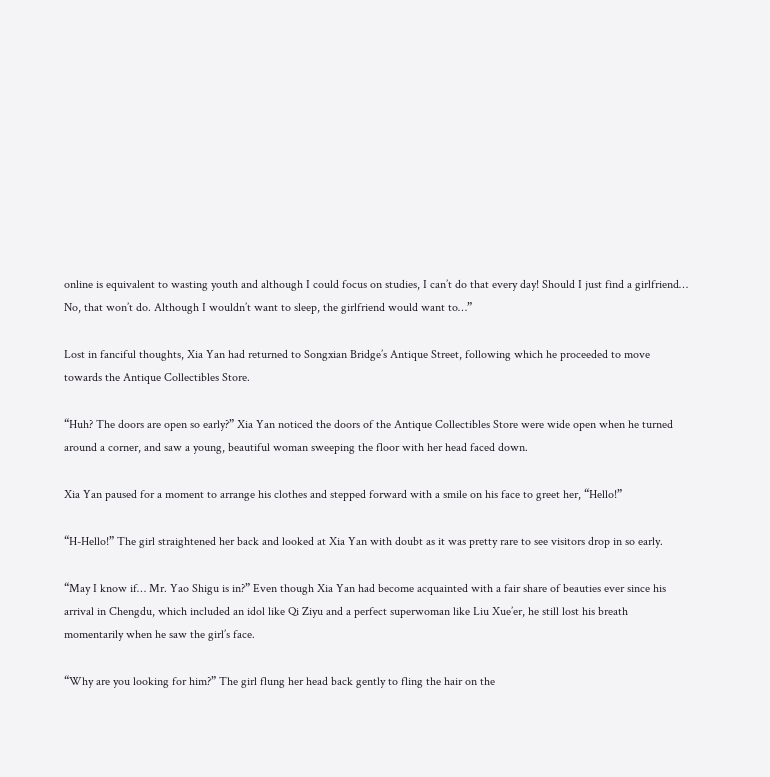online is equivalent to wasting youth and although I could focus on studies, I can’t do that every day! Should I just find a girlfriend… No, that won’t do. Although I wouldn’t want to sleep, the girlfriend would want to…”

Lost in fanciful thoughts, Xia Yan had returned to Songxian Bridge’s Antique Street, following which he proceeded to move towards the Antique Collectibles Store.

“Huh? The doors are open so early?” Xia Yan noticed the doors of the Antique Collectibles Store were wide open when he turned around a corner, and saw a young, beautiful woman sweeping the floor with her head faced down.

Xia Yan paused for a moment to arrange his clothes and stepped forward with a smile on his face to greet her, “Hello!”

“H-Hello!” The girl straightened her back and looked at Xia Yan with doubt as it was pretty rare to see visitors drop in so early.

“May I know if… Mr. Yao Shigu is in?” Even though Xia Yan had become acquainted with a fair share of beauties ever since his arrival in Chengdu, which included an idol like Qi Ziyu and a perfect superwoman like Liu Xue’er, he still lost his breath momentarily when he saw the girl’s face.

“Why are you looking for him?” The girl flung her head back gently to fling the hair on the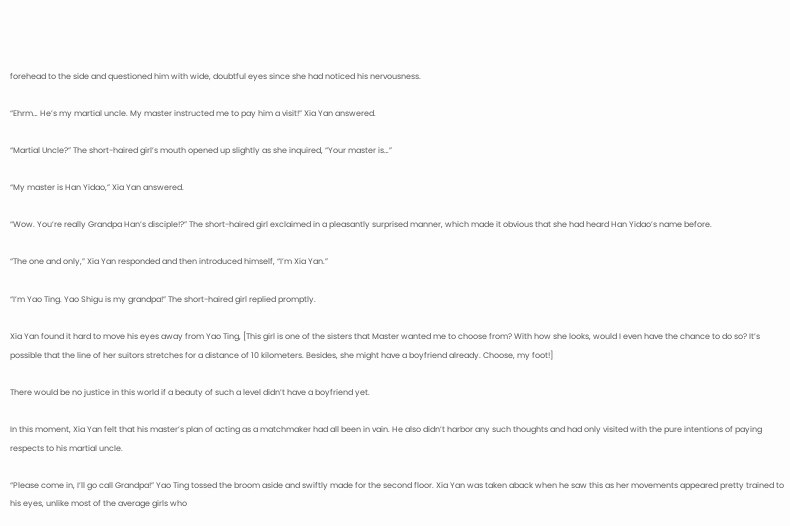forehead to the side and questioned him with wide, doubtful eyes since she had noticed his nervousness.

“Ehrm… He’s my martial uncle. My master instructed me to pay him a visit!” Xia Yan answered.

“Martial Uncle?” The short-haired girl’s mouth opened up slightly as she inquired, “Your master is…”

“My master is Han Yidao,” Xia Yan answered.

“Wow. You’re really Grandpa Han’s disciple!?” The short-haired girl exclaimed in a pleasantly surprised manner, which made it obvious that she had heard Han Yidao’s name before.

“The one and only,” Xia Yan responded and then introduced himself, “I’m Xia Yan.”

“I’m Yao Ting. Yao Shigu is my grandpa!” The short-haired girl replied promptly.

Xia Yan found it hard to move his eyes away from Yao Ting, [This girl is one of the sisters that Master wanted me to choose from? With how she looks, would I even have the chance to do so? It’s possible that the line of her suitors stretches for a distance of 10 kilometers. Besides, she might have a boyfriend already. Choose, my foot!]

There would be no justice in this world if a beauty of such a level didn’t have a boyfriend yet.

In this moment, Xia Yan felt that his master’s plan of acting as a matchmaker had all been in vain. He also didn’t harbor any such thoughts and had only visited with the pure intentions of paying respects to his martial uncle.

“Please come in, I’ll go call Grandpa!” Yao Ting tossed the broom aside and swiftly made for the second floor. Xia Yan was taken aback when he saw this as her movements appeared pretty trained to his eyes, unlike most of the average girls who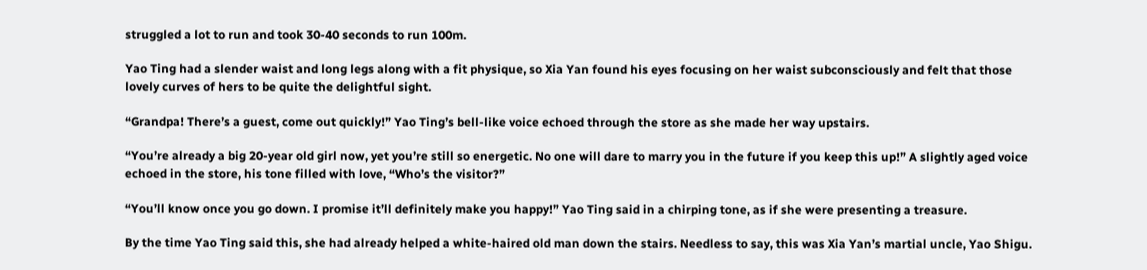struggled a lot to run and took 30-40 seconds to run 100m.

Yao Ting had a slender waist and long legs along with a fit physique, so Xia Yan found his eyes focusing on her waist subconsciously and felt that those lovely curves of hers to be quite the delightful sight.

“Grandpa! There’s a guest, come out quickly!” Yao Ting’s bell-like voice echoed through the store as she made her way upstairs.

“You’re already a big 20-year old girl now, yet you’re still so energetic. No one will dare to marry you in the future if you keep this up!” A slightly aged voice echoed in the store, his tone filled with love, “Who’s the visitor?”

“You’ll know once you go down. I promise it’ll definitely make you happy!” Yao Ting said in a chirping tone, as if she were presenting a treasure.

By the time Yao Ting said this, she had already helped a white-haired old man down the stairs. Needless to say, this was Xia Yan’s martial uncle, Yao Shigu.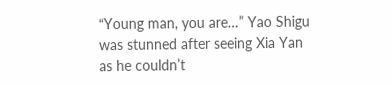“Young man, you are…” Yao Shigu was stunned after seeing Xia Yan as he couldn’t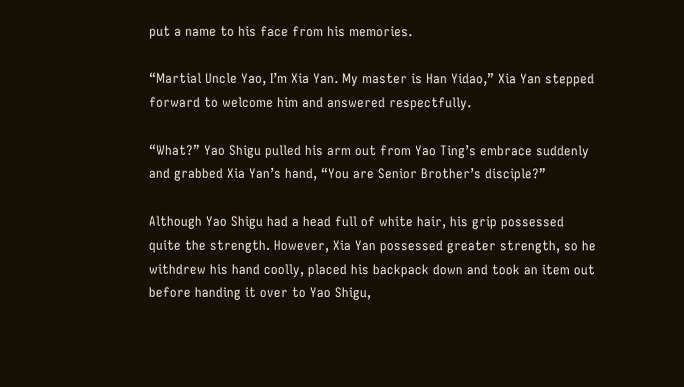put a name to his face from his memories.

“Martial Uncle Yao, I’m Xia Yan. My master is Han Yidao,” Xia Yan stepped forward to welcome him and answered respectfully.

“What?” Yao Shigu pulled his arm out from Yao Ting’s embrace suddenly and grabbed Xia Yan’s hand, “You are Senior Brother’s disciple?”

Although Yao Shigu had a head full of white hair, his grip possessed quite the strength. However, Xia Yan possessed greater strength, so he withdrew his hand coolly, placed his backpack down and took an item out before handing it over to Yao Shigu,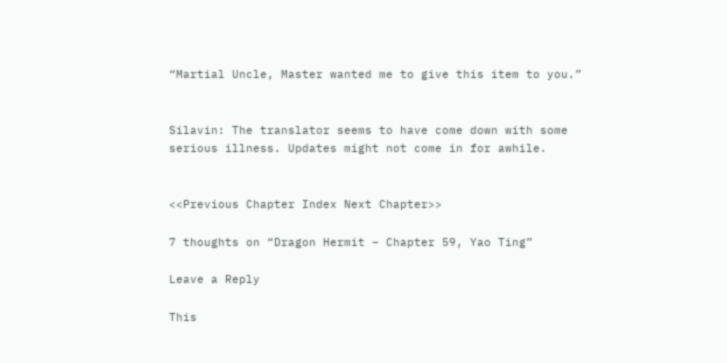“Martial Uncle, Master wanted me to give this item to you.”


Silavin: The translator seems to have come down with some serious illness. Updates might not come in for awhile.


<<Previous Chapter Index Next Chapter>>

7 thoughts on “Dragon Hermit – Chapter 59, Yao Ting”

Leave a Reply

This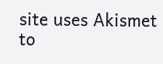site uses Akismet to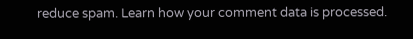reduce spam. Learn how your comment data is processed.